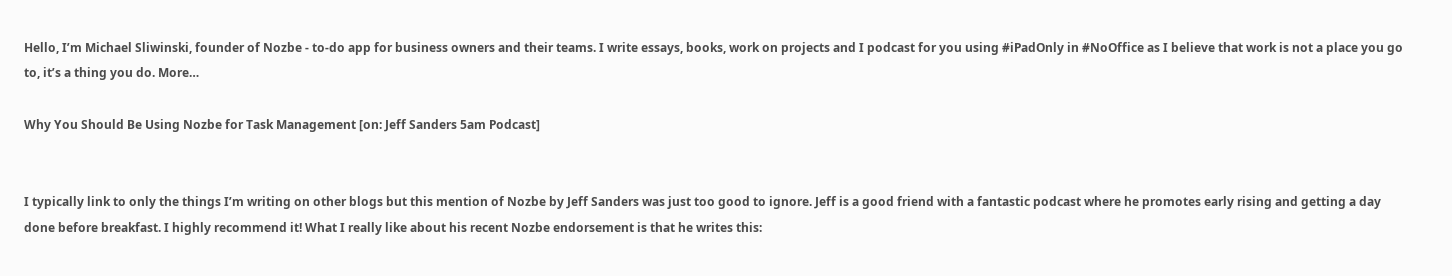Hello, I’m Michael Sliwinski, founder of Nozbe - to-do app for business owners and their teams. I write essays, books, work on projects and I podcast for you using #iPadOnly in #NoOffice as I believe that work is not a place you go to, it’s a thing you do. More…

Why You Should Be Using Nozbe for Task Management [on: Jeff Sanders 5am Podcast]


I typically link to only the things I’m writing on other blogs but this mention of Nozbe by Jeff Sanders was just too good to ignore. Jeff is a good friend with a fantastic podcast where he promotes early rising and getting a day done before breakfast. I highly recommend it! What I really like about his recent Nozbe endorsement is that he writes this: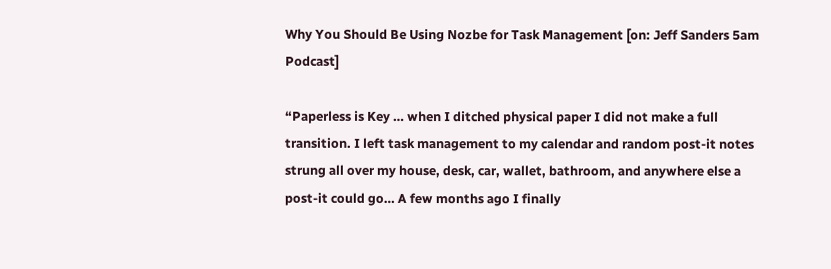Why You Should Be Using Nozbe for Task Management [on: Jeff Sanders 5am Podcast]

“Paperless is Key … when I ditched physical paper I did not make a full transition. I left task management to my calendar and random post-it notes strung all over my house, desk, car, wallet, bathroom, and anywhere else a post-it could go… A few months ago I finally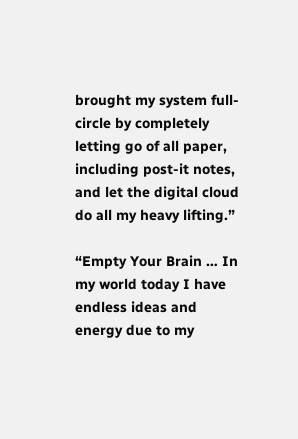brought my system full-circle by completely letting go of all paper, including post-it notes, and let the digital cloud do all my heavy lifting.”

“Empty Your Brain … In my world today I have endless ideas and energy due to my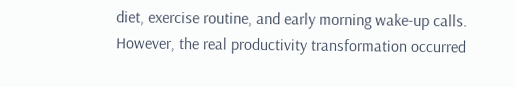diet, exercise routine, and early morning wake-up calls. However, the real productivity transformation occurred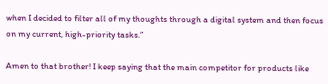when I decided to filter all of my thoughts through a digital system and then focus on my current, high-priority tasks.”

Amen to that brother! I keep saying that the main competitor for products like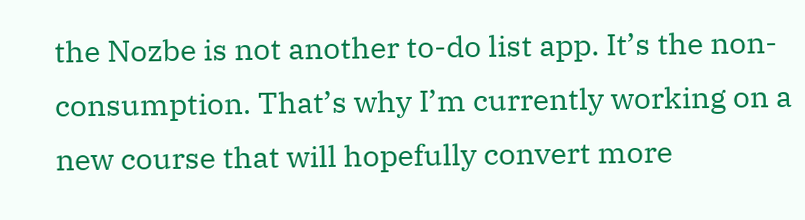the Nozbe is not another to-do list app. It’s the non-consumption. That’s why I’m currently working on a new course that will hopefully convert more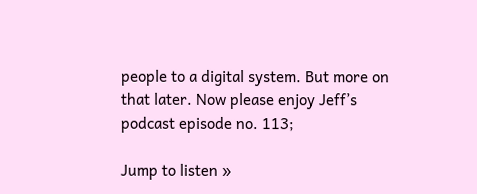people to a digital system. But more on that later. Now please enjoy Jeff’s podcast episode no. 113;

Jump to listen »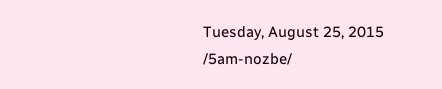Tuesday, August 25, 2015 /5am-nozbe/